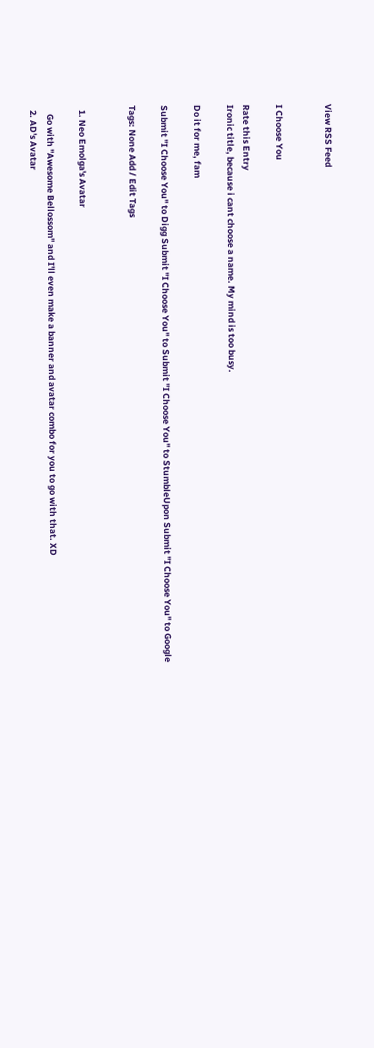View RSS Feed


I Choose You

Rate this Entry
Ironic title, because i cant choose a name. My mind is too busy.

Do it for me, fam

Submit "I Choose You" to Digg Submit "I Choose You" to Submit "I Choose You" to StumbleUpon Submit "I Choose You" to Google

Tags: None Add / Edit Tags


  1. Neo Emolga's Avatar

    Go with "Awesome Bellossom" and I'll even make a banner and avatar combo for you to go with that. XD
  2. AD's Avatar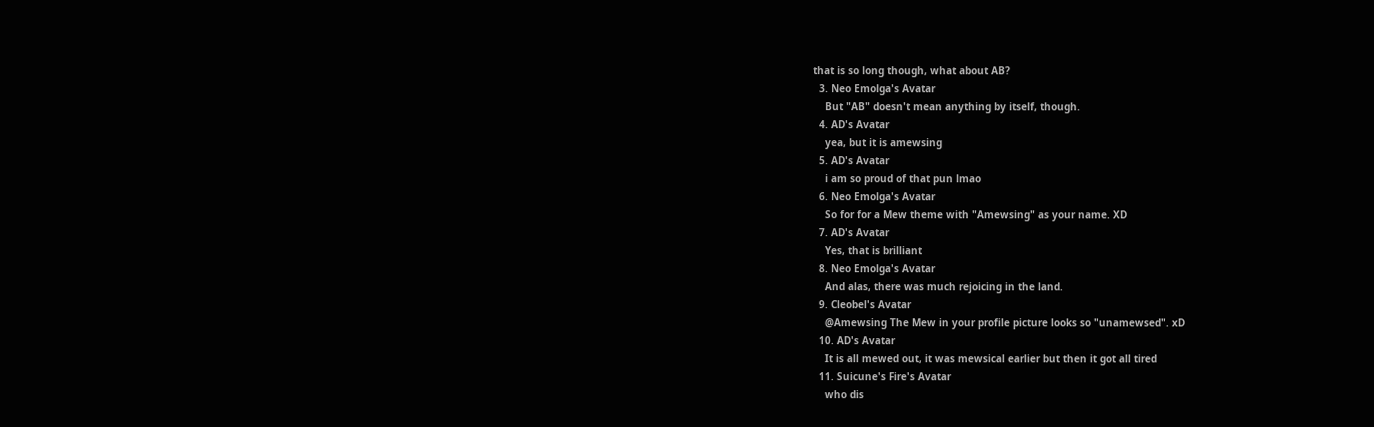that is so long though, what about AB?
  3. Neo Emolga's Avatar
    But "AB" doesn't mean anything by itself, though.
  4. AD's Avatar
    yea, but it is amewsing
  5. AD's Avatar
    i am so proud of that pun lmao
  6. Neo Emolga's Avatar
    So for for a Mew theme with "Amewsing" as your name. XD
  7. AD's Avatar
    Yes, that is brilliant
  8. Neo Emolga's Avatar
    And alas, there was much rejoicing in the land.
  9. Cleobel's Avatar
    @Amewsing The Mew in your profile picture looks so "unamewsed". xD
  10. AD's Avatar
    It is all mewed out, it was mewsical earlier but then it got all tired
  11. Suicune's Fire's Avatar
    who dis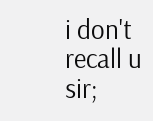i don't recall u sir;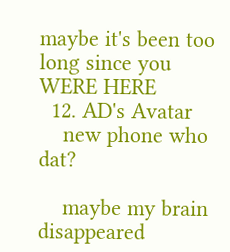maybe it's been too long since you WERE HERE
  12. AD's Avatar
    new phone who dat?

    maybe my brain disappeared